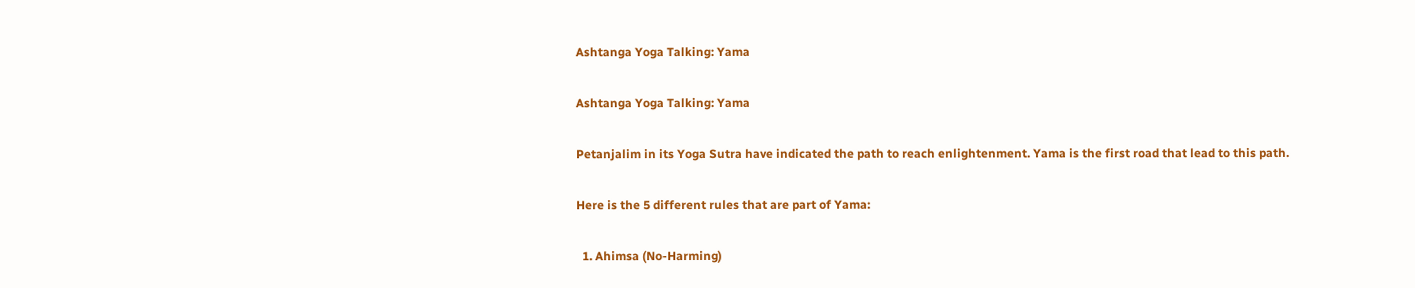Ashtanga Yoga Talking: Yama

Ashtanga Yoga Talking: Yama

Petanjalim in its Yoga Sutra have indicated the path to reach enlightenment. Yama is the first road that lead to this path.

Here is the 5 different rules that are part of Yama:

  1. Ahimsa (No-Harming)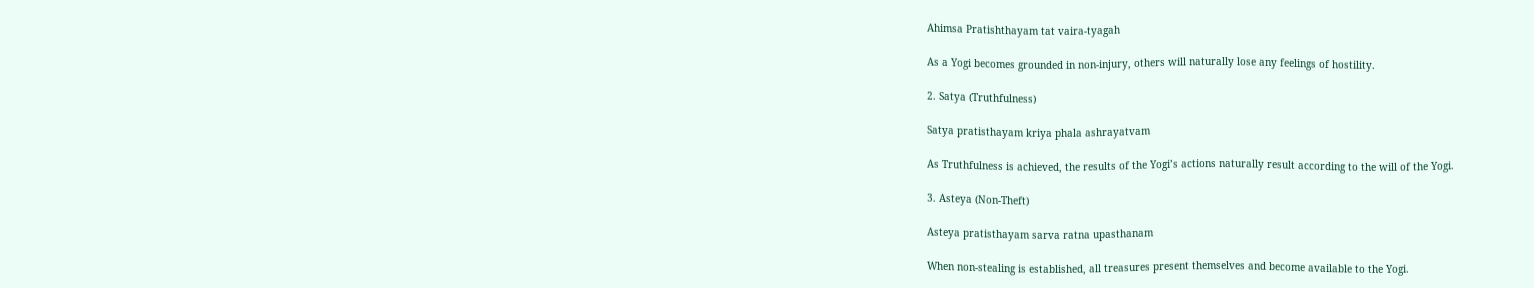Ahimsa Pratishthayam tat vaira-tyagah

As a Yogi becomes grounded in non-injury, others will naturally lose any feelings of hostility.

2. Satya (Truthfulness)

Satya pratisthayam kriya phala ashrayatvam

As Truthfulness is achieved, the results of the Yogi’s actions naturally result according to the will of the Yogi.

3. Asteya (Non-Theft)

Asteya pratisthayam sarva ratna upasthanam

When non-stealing is established, all treasures present themselves and become available to the Yogi.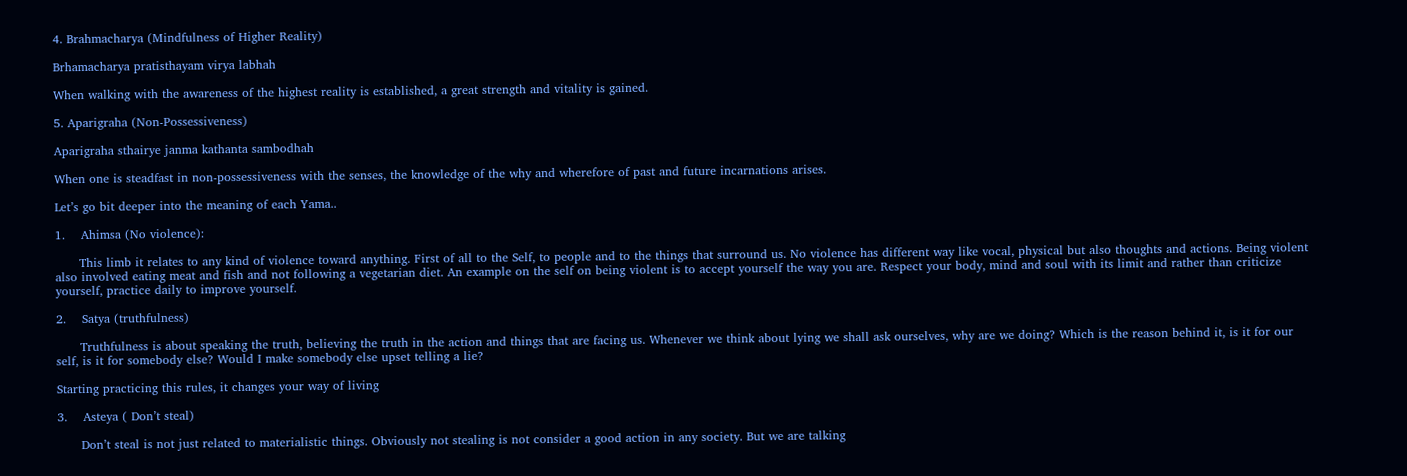4. Brahmacharya (Mindfulness of Higher Reality)

Brhamacharya pratisthayam virya labhah

When walking with the awareness of the highest reality is established, a great strength and vitality is gained.

5. Aparigraha (Non-Possessiveness)

Aparigraha sthairye janma kathanta sambodhah

When one is steadfast in non-possessiveness with the senses, the knowledge of the why and wherefore of past and future incarnations arises.

Let’s go bit deeper into the meaning of each Yama..

1.    Ahimsa (No violence):

      This limb it relates to any kind of violence toward anything. First of all to the Self, to people and to the things that surround us. No violence has different way like vocal, physical but also thoughts and actions. Being violent also involved eating meat and fish and not following a vegetarian diet. An example on the self on being violent is to accept yourself the way you are. Respect your body, mind and soul with its limit and rather than criticize yourself, practice daily to improve yourself.

2.    Satya (truthfulness)

      Truthfulness is about speaking the truth, believing the truth in the action and things that are facing us. Whenever we think about lying we shall ask ourselves, why are we doing? Which is the reason behind it, is it for our self, is it for somebody else? Would I make somebody else upset telling a lie?

Starting practicing this rules, it changes your way of living

3.    Asteya ( Don’t steal)

      Don’t steal is not just related to materialistic things. Obviously not stealing is not consider a good action in any society. But we are talking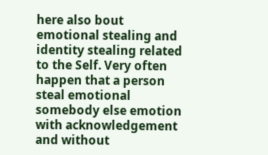here also bout emotional stealing and identity stealing related to the Self. Very often happen that a person steal emotional somebody else emotion with acknowledgement and without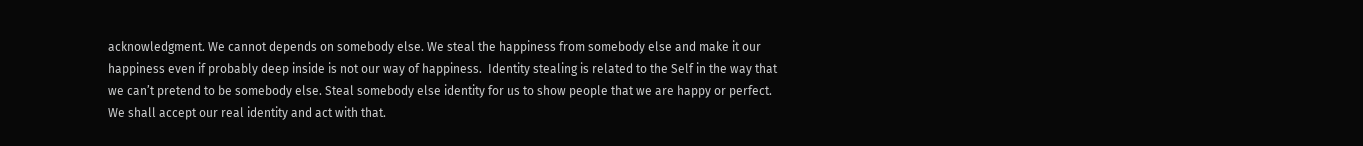acknowledgment. We cannot depends on somebody else. We steal the happiness from somebody else and make it our happiness even if probably deep inside is not our way of happiness.  Identity stealing is related to the Self in the way that we can’t pretend to be somebody else. Steal somebody else identity for us to show people that we are happy or perfect. We shall accept our real identity and act with that.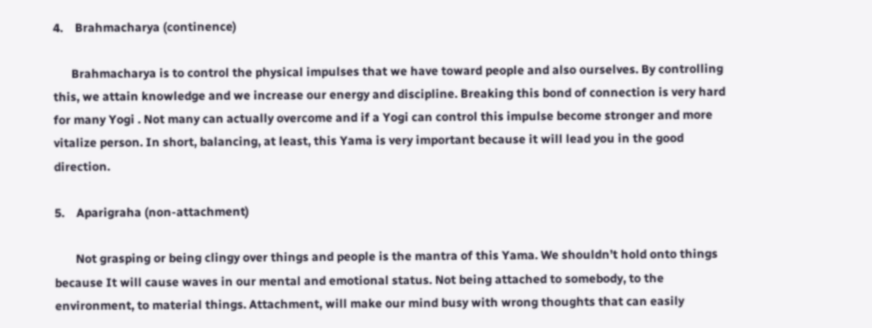4.    Brahmacharya (continence)

      Brahmacharya is to control the physical impulses that we have toward people and also ourselves. By controlling this, we attain knowledge and we increase our energy and discipline. Breaking this bond of connection is very hard for many Yogi . Not many can actually overcome and if a Yogi can control this impulse become stronger and more vitalize person. In short, balancing, at least, this Yama is very important because it will lead you in the good direction.

5.    Aparigraha (non-attachment)

       Not grasping or being clingy over things and people is the mantra of this Yama. We shouldn’t hold onto things because It will cause waves in our mental and emotional status. Not being attached to somebody, to the environment, to material things. Attachment, will make our mind busy with wrong thoughts that can easily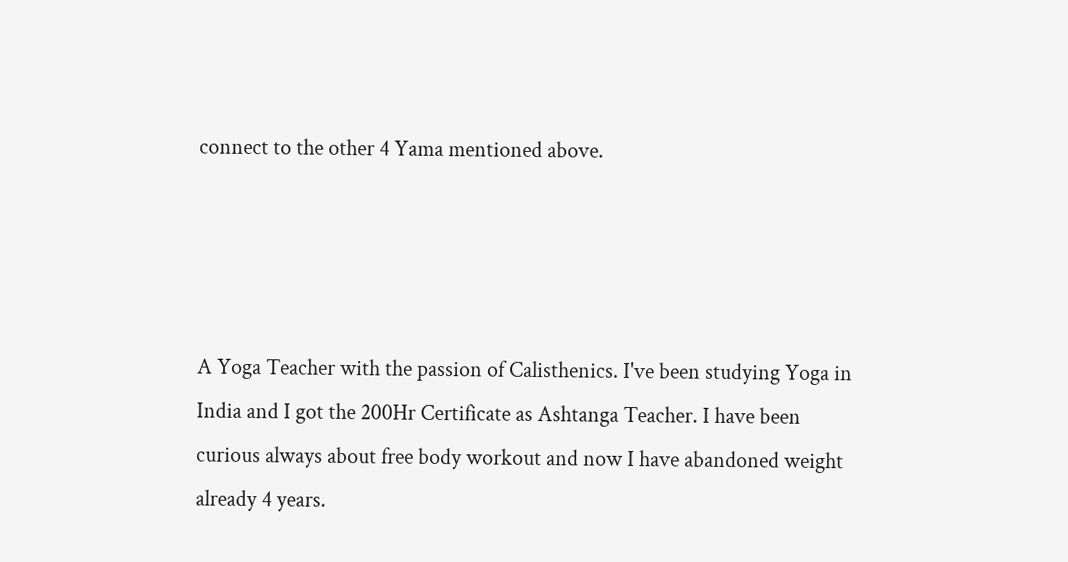connect to the other 4 Yama mentioned above.




A Yoga Teacher with the passion of Calisthenics. I've been studying Yoga in India and I got the 200Hr Certificate as Ashtanga Teacher. I have been curious always about free body workout and now I have abandoned weight already 4 years.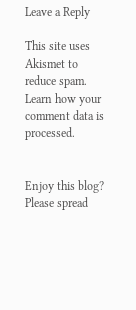Leave a Reply

This site uses Akismet to reduce spam. Learn how your comment data is processed.


Enjoy this blog? Please spread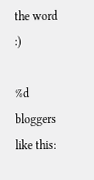the word :)

%d bloggers like this: